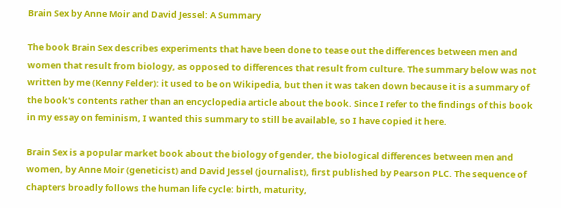Brain Sex by Anne Moir and David Jessel: A Summary

The book Brain Sex describes experiments that have been done to tease out the differences between men and women that result from biology, as opposed to differences that result from culture. The summary below was not written by me (Kenny Felder): it used to be on Wikipedia, but then it was taken down because it is a summary of the book's contents rather than an encyclopedia article about the book. Since I refer to the findings of this book in my essay on feminism, I wanted this summary to still be available, so I have copied it here.

Brain Sex is a popular market book about the biology of gender, the biological differences between men and women, by Anne Moir (geneticist) and David Jessel (journalist), first published by Pearson PLC. The sequence of chapters broadly follows the human life cycle: birth, maturity,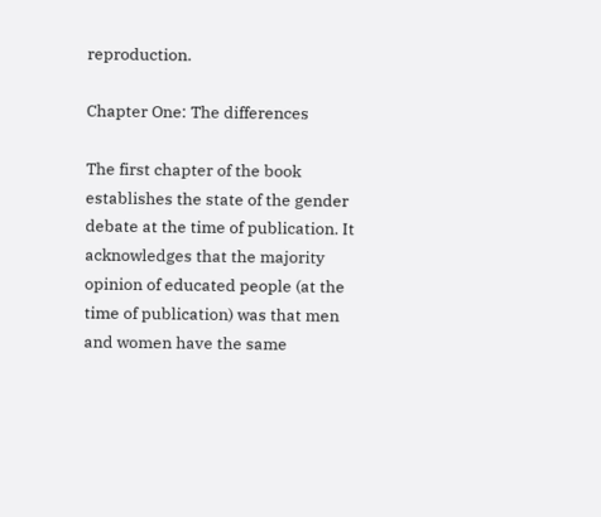reproduction.

Chapter One: The differences

The first chapter of the book establishes the state of the gender debate at the time of publication. It acknowledges that the majority opinion of educated people (at the time of publication) was that men and women have the same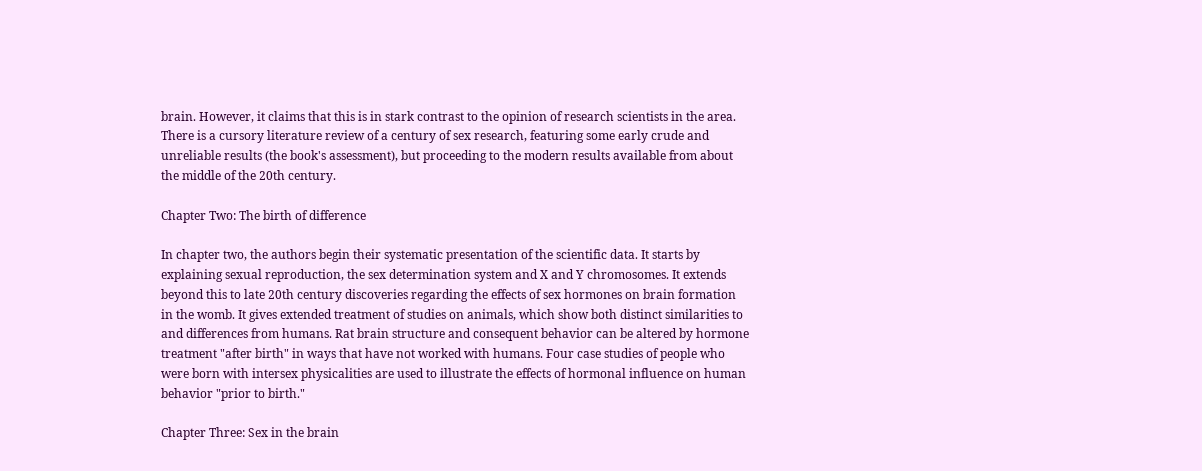brain. However, it claims that this is in stark contrast to the opinion of research scientists in the area. There is a cursory literature review of a century of sex research, featuring some early crude and unreliable results (the book's assessment), but proceeding to the modern results available from about the middle of the 20th century.

Chapter Two: The birth of difference

In chapter two, the authors begin their systematic presentation of the scientific data. It starts by explaining sexual reproduction, the sex determination system and X and Y chromosomes. It extends beyond this to late 20th century discoveries regarding the effects of sex hormones on brain formation in the womb. It gives extended treatment of studies on animals, which show both distinct similarities to and differences from humans. Rat brain structure and consequent behavior can be altered by hormone treatment "after birth" in ways that have not worked with humans. Four case studies of people who were born with intersex physicalities are used to illustrate the effects of hormonal influence on human behavior "prior to birth."

Chapter Three: Sex in the brain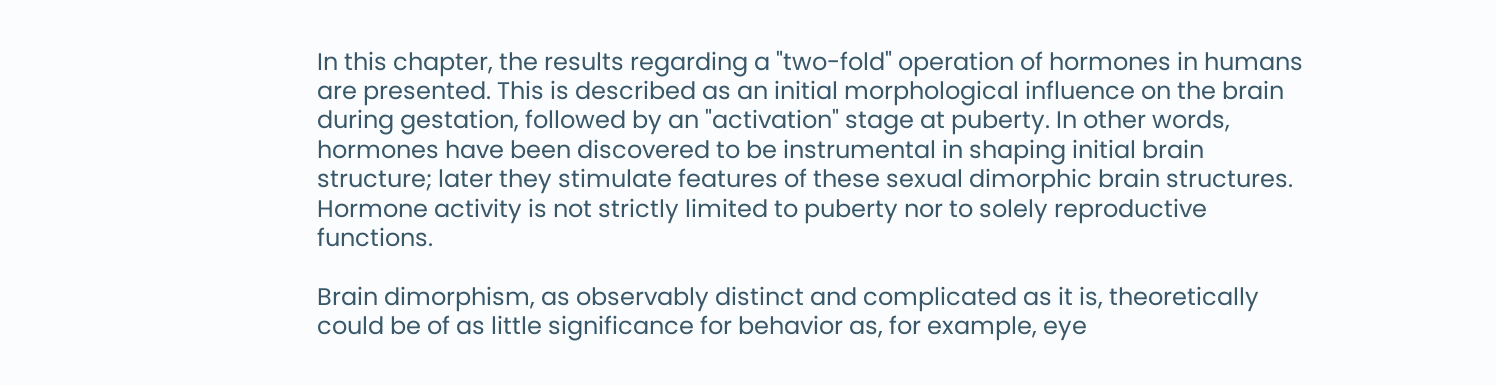In this chapter, the results regarding a "two-fold" operation of hormones in humans are presented. This is described as an initial morphological influence on the brain during gestation, followed by an "activation" stage at puberty. In other words, hormones have been discovered to be instrumental in shaping initial brain structure; later they stimulate features of these sexual dimorphic brain structures. Hormone activity is not strictly limited to puberty nor to solely reproductive functions.

Brain dimorphism, as observably distinct and complicated as it is, theoretically could be of as little significance for behavior as, for example, eye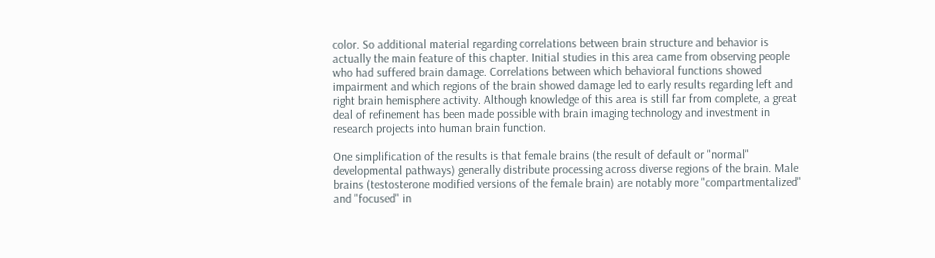color. So additional material regarding correlations between brain structure and behavior is actually the main feature of this chapter. Initial studies in this area came from observing people who had suffered brain damage. Correlations between which behavioral functions showed impairment and which regions of the brain showed damage led to early results regarding left and right brain hemisphere activity. Although knowledge of this area is still far from complete, a great deal of refinement has been made possible with brain imaging technology and investment in research projects into human brain function.

One simplification of the results is that female brains (the result of default or "normal" developmental pathways) generally distribute processing across diverse regions of the brain. Male brains (testosterone modified versions of the female brain) are notably more "compartmentalized" and "focused" in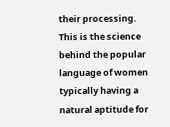their processing. This is the science behind the popular language of women typically having a natural aptitude for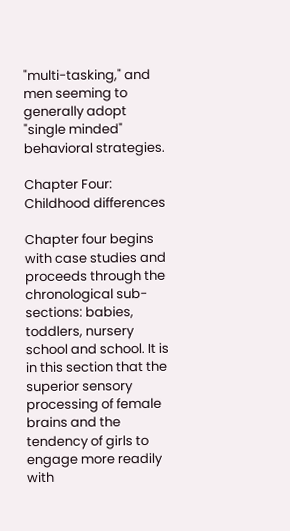"multi-tasking," and men seeming to generally adopt "single minded" behavioral strategies.

Chapter Four: Childhood differences

Chapter four begins with case studies and proceeds through the chronological sub-sections: babies, toddlers, nursery school and school. It is in this section that the superior sensory processing of female brains and the tendency of girls to engage more readily with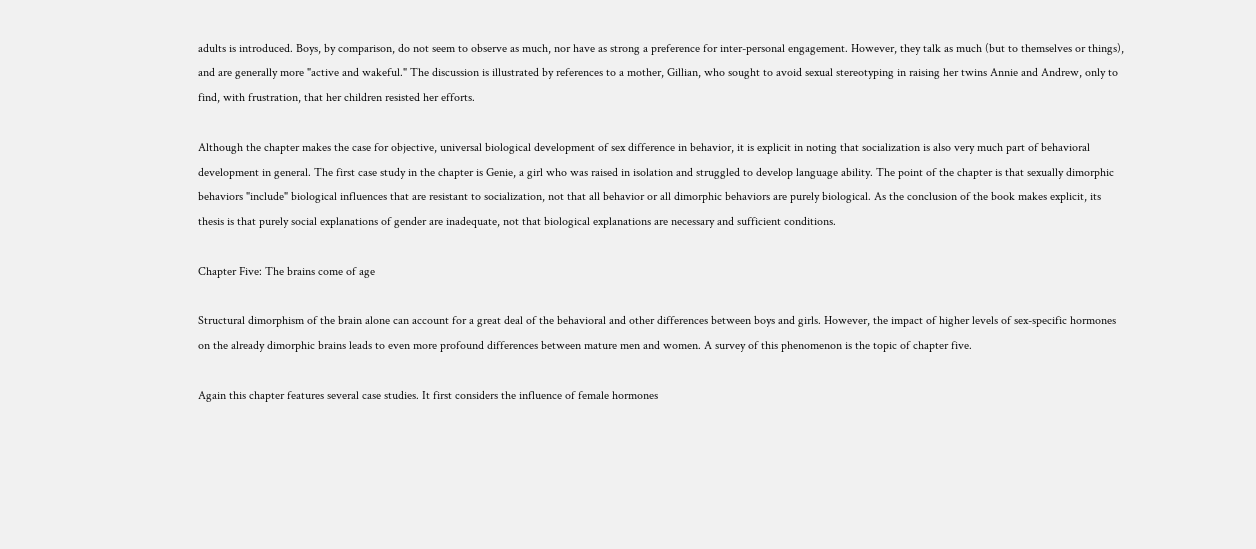adults is introduced. Boys, by comparison, do not seem to observe as much, nor have as strong a preference for inter-personal engagement. However, they talk as much (but to themselves or things), and are generally more "active and wakeful." The discussion is illustrated by references to a mother, Gillian, who sought to avoid sexual stereotyping in raising her twins Annie and Andrew, only to find, with frustration, that her children resisted her efforts.

Although the chapter makes the case for objective, universal biological development of sex difference in behavior, it is explicit in noting that socialization is also very much part of behavioral development in general. The first case study in the chapter is Genie, a girl who was raised in isolation and struggled to develop language ability. The point of the chapter is that sexually dimorphic behaviors "include" biological influences that are resistant to socialization, not that all behavior or all dimorphic behaviors are purely biological. As the conclusion of the book makes explicit, its thesis is that purely social explanations of gender are inadequate, not that biological explanations are necessary and sufficient conditions.

Chapter Five: The brains come of age

Structural dimorphism of the brain alone can account for a great deal of the behavioral and other differences between boys and girls. However, the impact of higher levels of sex-specific hormones on the already dimorphic brains leads to even more profound differences between mature men and women. A survey of this phenomenon is the topic of chapter five.

Again this chapter features several case studies. It first considers the influence of female hormones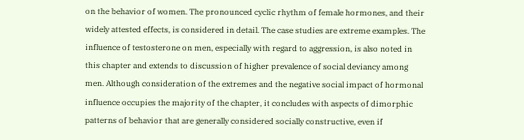on the behavior of women. The pronounced cyclic rhythm of female hormones, and their widely attested effects, is considered in detail. The case studies are extreme examples. The influence of testosterone on men, especially with regard to aggression, is also noted in this chapter and extends to discussion of higher prevalence of social deviancy among men. Although consideration of the extremes and the negative social impact of hormonal influence occupies the majority of the chapter, it concludes with aspects of dimorphic patterns of behavior that are generally considered socially constructive, even if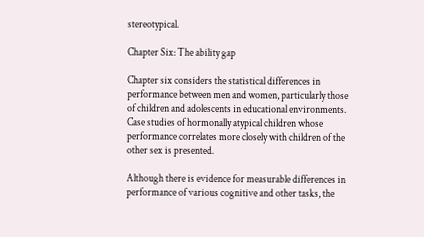stereotypical.

Chapter Six: The ability gap

Chapter six considers the statistical differences in performance between men and women, particularly those of children and adolescents in educational environments. Case studies of hormonally atypical children whose performance correlates more closely with children of the other sex is presented.

Although there is evidence for measurable differences in performance of various cognitive and other tasks, the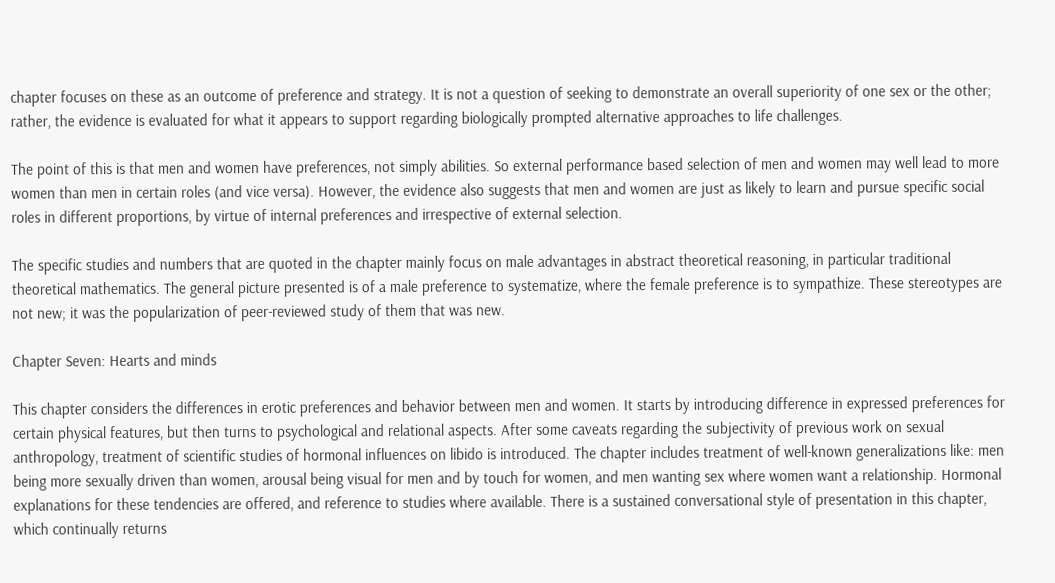chapter focuses on these as an outcome of preference and strategy. It is not a question of seeking to demonstrate an overall superiority of one sex or the other; rather, the evidence is evaluated for what it appears to support regarding biologically prompted alternative approaches to life challenges.

The point of this is that men and women have preferences, not simply abilities. So external performance based selection of men and women may well lead to more women than men in certain roles (and vice versa). However, the evidence also suggests that men and women are just as likely to learn and pursue specific social roles in different proportions, by virtue of internal preferences and irrespective of external selection.

The specific studies and numbers that are quoted in the chapter mainly focus on male advantages in abstract theoretical reasoning, in particular traditional theoretical mathematics. The general picture presented is of a male preference to systematize, where the female preference is to sympathize. These stereotypes are not new; it was the popularization of peer-reviewed study of them that was new.

Chapter Seven: Hearts and minds

This chapter considers the differences in erotic preferences and behavior between men and women. It starts by introducing difference in expressed preferences for certain physical features, but then turns to psychological and relational aspects. After some caveats regarding the subjectivity of previous work on sexual anthropology, treatment of scientific studies of hormonal influences on libido is introduced. The chapter includes treatment of well-known generalizations like: men being more sexually driven than women, arousal being visual for men and by touch for women, and men wanting sex where women want a relationship. Hormonal explanations for these tendencies are offered, and reference to studies where available. There is a sustained conversational style of presentation in this chapter, which continually returns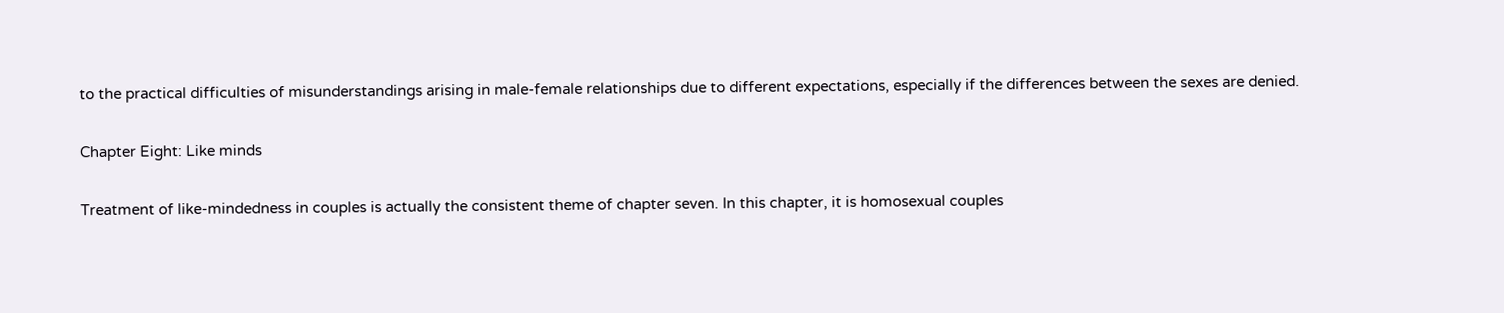to the practical difficulties of misunderstandings arising in male-female relationships due to different expectations, especially if the differences between the sexes are denied.

Chapter Eight: Like minds

Treatment of like-mindedness in couples is actually the consistent theme of chapter seven. In this chapter, it is homosexual couples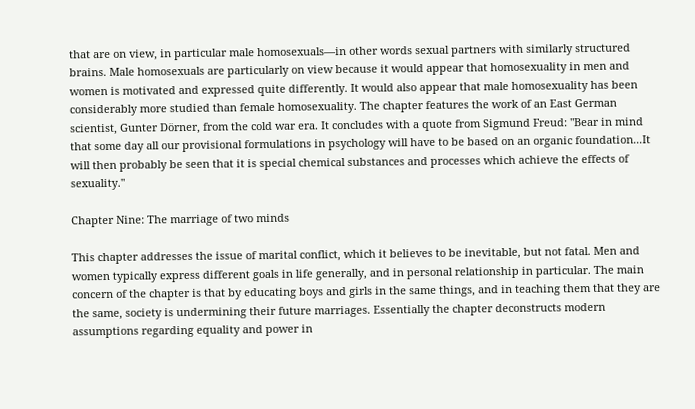that are on view, in particular male homosexuals—in other words sexual partners with similarly structured brains. Male homosexuals are particularly on view because it would appear that homosexuality in men and women is motivated and expressed quite differently. It would also appear that male homosexuality has been considerably more studied than female homosexuality. The chapter features the work of an East German scientist, Gunter Dörner, from the cold war era. It concludes with a quote from Sigmund Freud: "Bear in mind that some day all our provisional formulations in psychology will have to be based on an organic foundation...It will then probably be seen that it is special chemical substances and processes which achieve the effects of sexuality."

Chapter Nine: The marriage of two minds

This chapter addresses the issue of marital conflict, which it believes to be inevitable, but not fatal. Men and women typically express different goals in life generally, and in personal relationship in particular. The main concern of the chapter is that by educating boys and girls in the same things, and in teaching them that they are the same, society is undermining their future marriages. Essentially the chapter deconstructs modern assumptions regarding equality and power in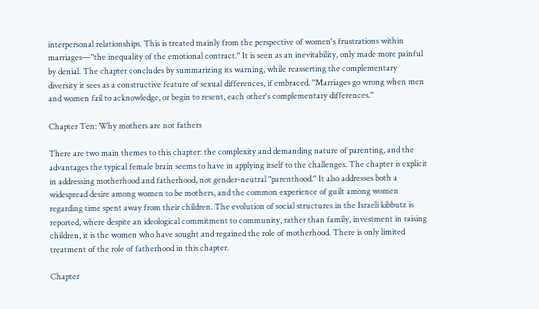interpersonal relationships. This is treated mainly from the perspective of women's frustrations within marriages—"the inequality of the emotional contract." It is seen as an inevitability, only made more painful by denial. The chapter concludes by summarizing its warning, while reasserting the complementary diversity it sees as a constructive feature of sexual differences, if embraced. "Marriages go wrong when men and women fail to acknowledge, or begin to resent, each other's complementary differences."

Chapter Ten: Why mothers are not fathers

There are two main themes to this chapter: the complexity and demanding nature of parenting, and the advantages the typical female brain seems to have in applying itself to the challenges. The chapter is explicit in addressing motherhood and fatherhood, not gender-neutral "parenthood." It also addresses both a widespread desire among women to be mothers, and the common experience of guilt among women regarding time spent away from their children. The evolution of social structures in the Israeli kibbutz is reported, where despite an ideological commitment to community, rather than family, investment in raising children, it is the women who have sought and regained the role of motherhood. There is only limited treatment of the role of fatherhood in this chapter.

Chapter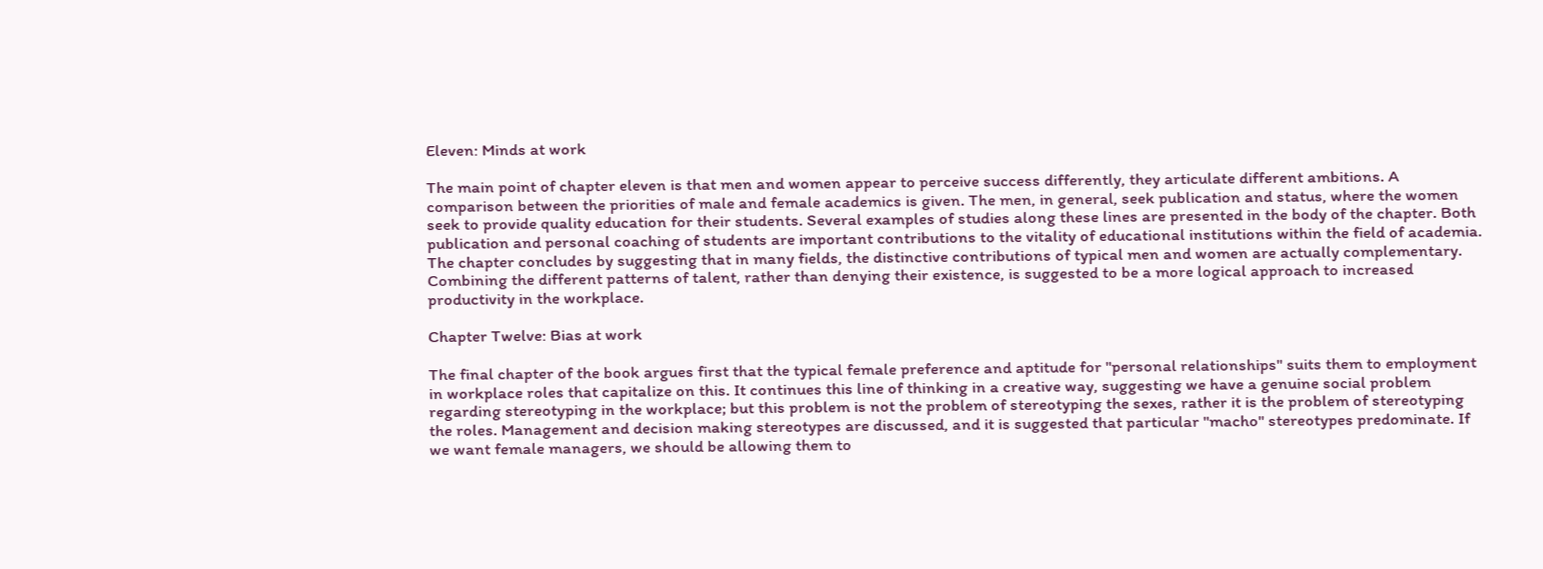Eleven: Minds at work

The main point of chapter eleven is that men and women appear to perceive success differently, they articulate different ambitions. A comparison between the priorities of male and female academics is given. The men, in general, seek publication and status, where the women seek to provide quality education for their students. Several examples of studies along these lines are presented in the body of the chapter. Both publication and personal coaching of students are important contributions to the vitality of educational institutions within the field of academia. The chapter concludes by suggesting that in many fields, the distinctive contributions of typical men and women are actually complementary. Combining the different patterns of talent, rather than denying their existence, is suggested to be a more logical approach to increased productivity in the workplace.

Chapter Twelve: Bias at work

The final chapter of the book argues first that the typical female preference and aptitude for "personal relationships" suits them to employment in workplace roles that capitalize on this. It continues this line of thinking in a creative way, suggesting we have a genuine social problem regarding stereotyping in the workplace; but this problem is not the problem of stereotyping the sexes, rather it is the problem of stereotyping the roles. Management and decision making stereotypes are discussed, and it is suggested that particular "macho" stereotypes predominate. If we want female managers, we should be allowing them to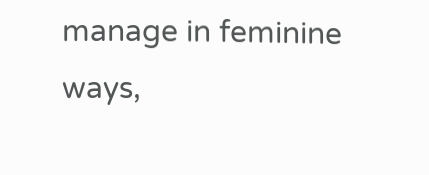manage in feminine ways,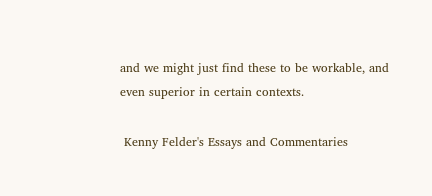and we might just find these to be workable, and even superior in certain contexts.

 Kenny Felder's Essays and Commentaries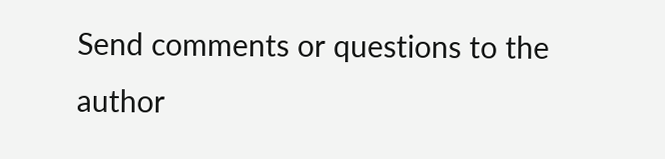Send comments or questions to the author